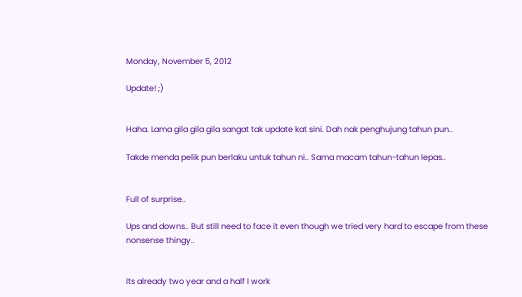Monday, November 5, 2012

Update! ;)


Haha. Lama gila gila gila sangat tak update kat sini. Dah nak penghujung tahun pun..

Takde menda pelik pun berlaku untuk tahun ni.. Sama macam tahun-tahun lepas..


Full of surprise..

Ups and downs.. But still need to face it even though we tried very hard to escape from these nonsense thingy..


Its already two year and a half I work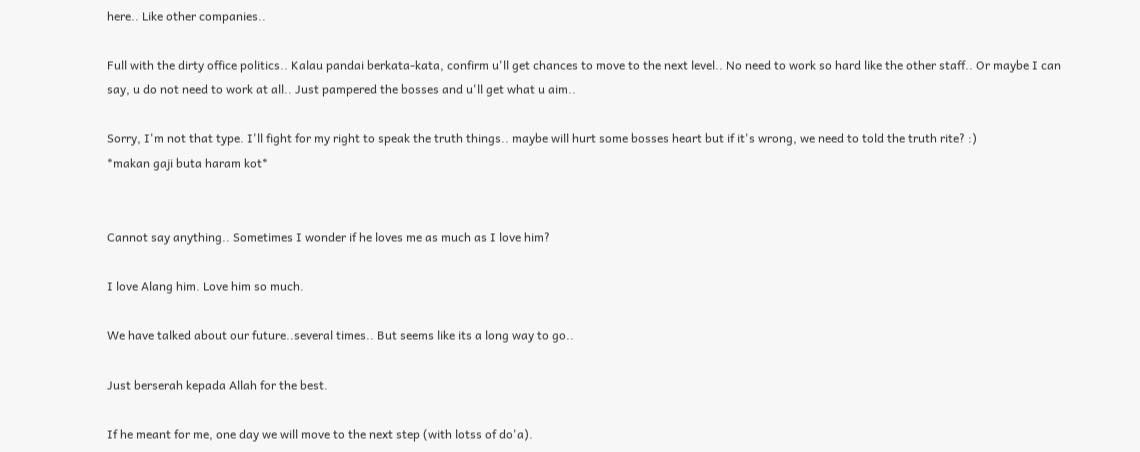here.. Like other companies..

Full with the dirty office politics.. Kalau pandai berkata-kata, confirm u'll get chances to move to the next level.. No need to work so hard like the other staff.. Or maybe I can say, u do not need to work at all.. Just pampered the bosses and u'll get what u aim..

Sorry, I'm not that type. I'll fight for my right to speak the truth things.. maybe will hurt some bosses heart but if it's wrong, we need to told the truth rite? :)
*makan gaji buta haram kot*


Cannot say anything.. Sometimes I wonder if he loves me as much as I love him?

I love Alang him. Love him so much.

We have talked about our future..several times.. But seems like its a long way to go..

Just berserah kepada Allah for the best.

If he meant for me, one day we will move to the next step (with lotss of do'a).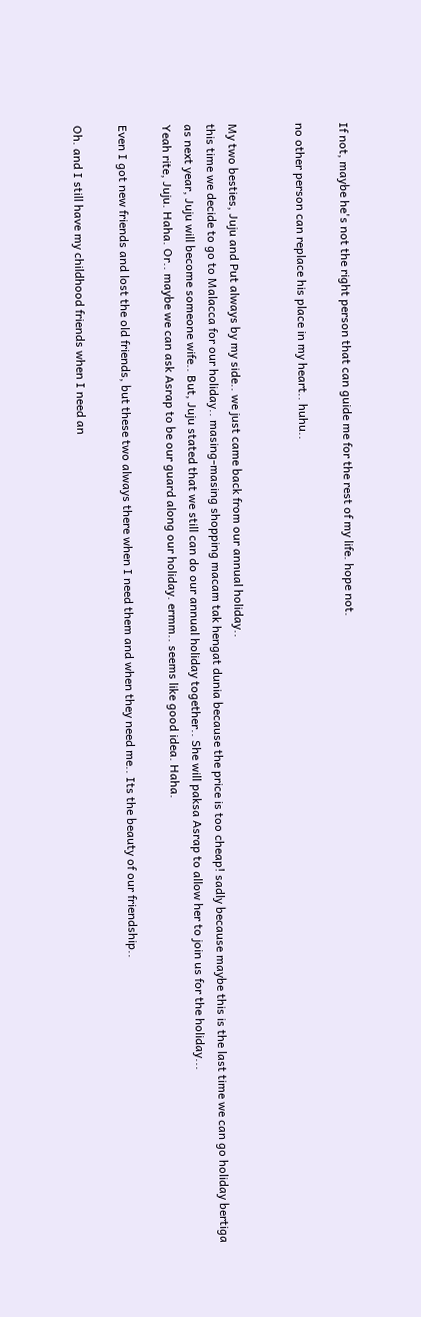If not, maybe he's not the right person that can guide me for the rest of my life. hope not.

no other person can replace his place in my heart.. huhu..


My two besties, Juju and Put always by my side.. we just came back from our annual holiday..
this time we decide to go to Malacca for our holiday.. masing-masing shopping macam tak hengat dunia because the price is too cheap! sadly because maybe this is the last time we can go holiday bertiga as next year, Juju will become someone wife.. But, Juju stated that we still can do our annual holiday together.. She will paksa Asrap to allow her to join us for the holiday...
Yeah rite, Juju. Haha. Or.. maybe we can ask Asrap to be our guard along our holiday. ermm.. seems like good idea. Haha.

Even I got new friends and lost the old friends, but these two always there when I need them and when they need me.. Its the beauty of our friendship..

Oh. and I still have my childhood friends when I need an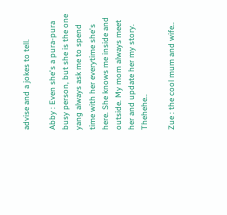advise and a jokes to tell.

Abby : Even she's a pura-pura busy person, but she is the one yang always ask me to spend time with her everytime she's here. She knows me inside and outside. My mom always meet her and update her my story. Thehehe..

Zue : the cool mum and wife..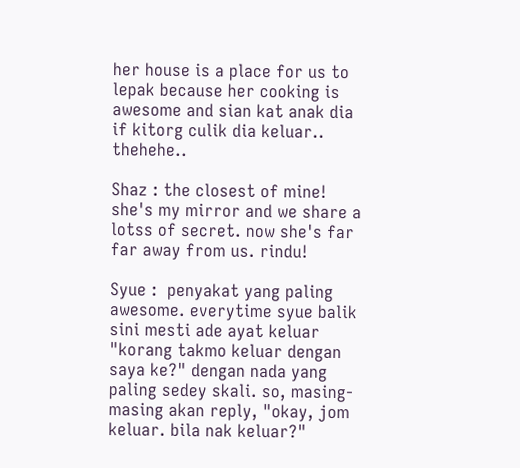her house is a place for us to lepak because her cooking is awesome and sian kat anak dia if kitorg culik dia keluar.. thehehe..

Shaz : the closest of mine! she's my mirror and we share a lotss of secret. now she's far far away from us. rindu!

Syue :  penyakat yang paling awesome. everytime syue balik sini mesti ade ayat keluar "korang takmo keluar dengan saya ke?" dengan nada yang paling sedey skali. so, masing-masing akan reply, "okay, jom keluar. bila nak keluar?"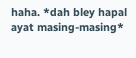haha. *dah bley hapal ayat masing-masing*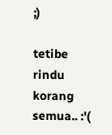;)

tetibe rindu korang semua.. :'(